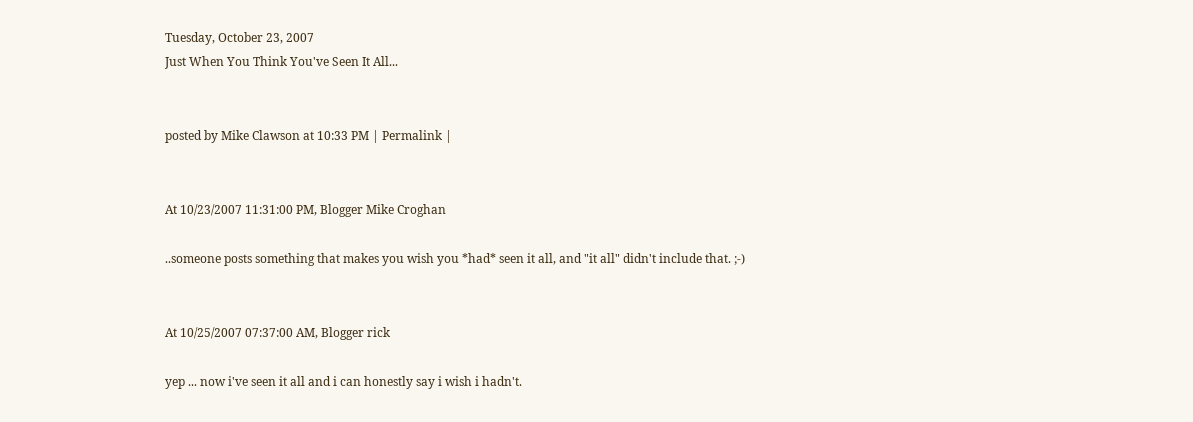Tuesday, October 23, 2007
Just When You Think You've Seen It All...


posted by Mike Clawson at 10:33 PM | Permalink |


At 10/23/2007 11:31:00 PM, Blogger Mike Croghan

..someone posts something that makes you wish you *had* seen it all, and "it all" didn't include that. ;-)


At 10/25/2007 07:37:00 AM, Blogger rick

yep ... now i've seen it all and i can honestly say i wish i hadn't.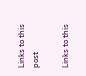Links to this post

Links to this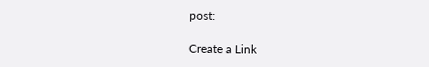post:

Create a Link